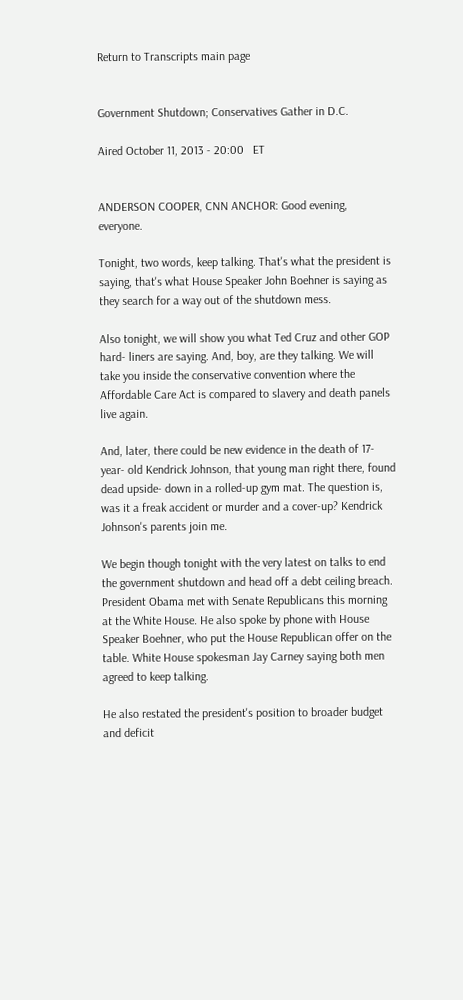Return to Transcripts main page


Government Shutdown; Conservatives Gather in D.C.

Aired October 11, 2013 - 20:00   ET


ANDERSON COOPER, CNN ANCHOR: Good evening, everyone.

Tonight, two words, keep talking. That's what the president is saying, that's what House Speaker John Boehner is saying as they search for a way out of the shutdown mess.

Also tonight, we will show you what Ted Cruz and other GOP hard- liners are saying. And, boy, are they talking. We will take you inside the conservative convention where the Affordable Care Act is compared to slavery and death panels live again.

And, later, there could be new evidence in the death of 17-year- old Kendrick Johnson, that young man right there, found dead upside- down in a rolled-up gym mat. The question is, was it a freak accident or murder and a cover-up? Kendrick Johnson's parents join me.

We begin though tonight with the very latest on talks to end the government shutdown and head off a debt ceiling breach. President Obama met with Senate Republicans this morning at the White House. He also spoke by phone with House Speaker Boehner, who put the House Republican offer on the table. White House spokesman Jay Carney saying both men agreed to keep talking.

He also restated the president's position to broader budget and deficit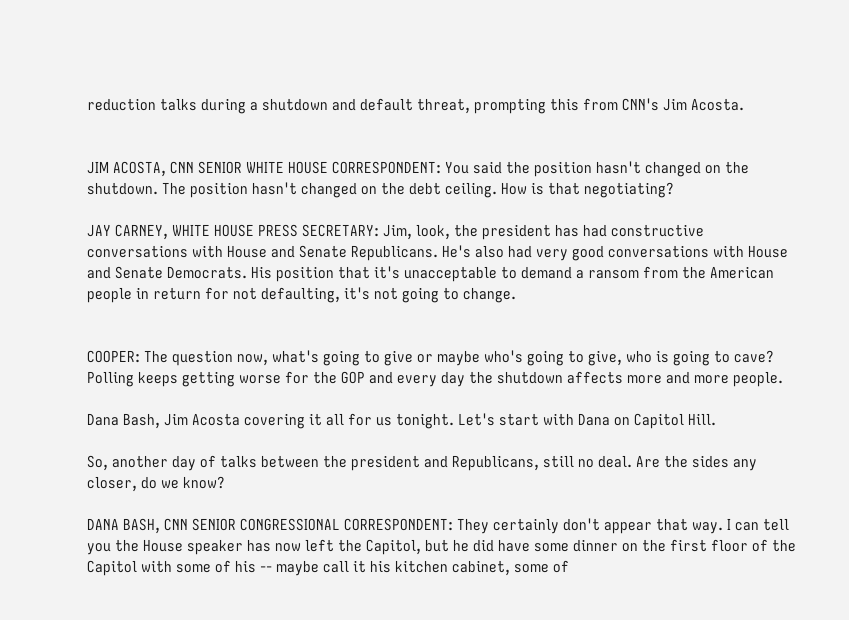reduction talks during a shutdown and default threat, prompting this from CNN's Jim Acosta.


JIM ACOSTA, CNN SENIOR WHITE HOUSE CORRESPONDENT: You said the position hasn't changed on the shutdown. The position hasn't changed on the debt ceiling. How is that negotiating?

JAY CARNEY, WHITE HOUSE PRESS SECRETARY: Jim, look, the president has had constructive conversations with House and Senate Republicans. He's also had very good conversations with House and Senate Democrats. His position that it's unacceptable to demand a ransom from the American people in return for not defaulting, it's not going to change.


COOPER: The question now, what's going to give or maybe who's going to give, who is going to cave? Polling keeps getting worse for the GOP and every day the shutdown affects more and more people.

Dana Bash, Jim Acosta covering it all for us tonight. Let's start with Dana on Capitol Hill.

So, another day of talks between the president and Republicans, still no deal. Are the sides any closer, do we know?

DANA BASH, CNN SENIOR CONGRESSIONAL CORRESPONDENT: They certainly don't appear that way. I can tell you the House speaker has now left the Capitol, but he did have some dinner on the first floor of the Capitol with some of his -- maybe call it his kitchen cabinet, some of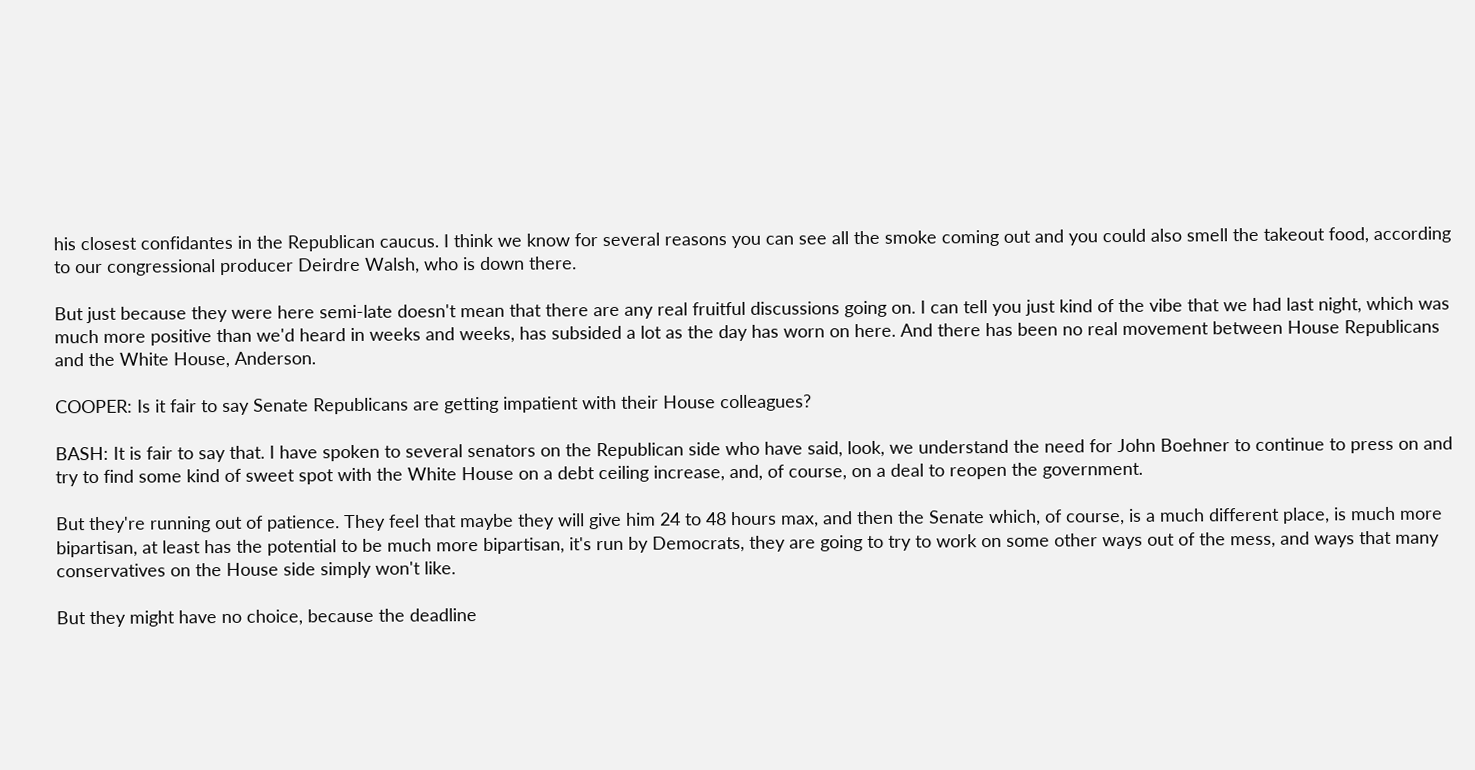his closest confidantes in the Republican caucus. I think we know for several reasons you can see all the smoke coming out and you could also smell the takeout food, according to our congressional producer Deirdre Walsh, who is down there.

But just because they were here semi-late doesn't mean that there are any real fruitful discussions going on. I can tell you just kind of the vibe that we had last night, which was much more positive than we'd heard in weeks and weeks, has subsided a lot as the day has worn on here. And there has been no real movement between House Republicans and the White House, Anderson.

COOPER: Is it fair to say Senate Republicans are getting impatient with their House colleagues?

BASH: It is fair to say that. I have spoken to several senators on the Republican side who have said, look, we understand the need for John Boehner to continue to press on and try to find some kind of sweet spot with the White House on a debt ceiling increase, and, of course, on a deal to reopen the government.

But they're running out of patience. They feel that maybe they will give him 24 to 48 hours max, and then the Senate which, of course, is a much different place, is much more bipartisan, at least has the potential to be much more bipartisan, it's run by Democrats, they are going to try to work on some other ways out of the mess, and ways that many conservatives on the House side simply won't like.

But they might have no choice, because the deadline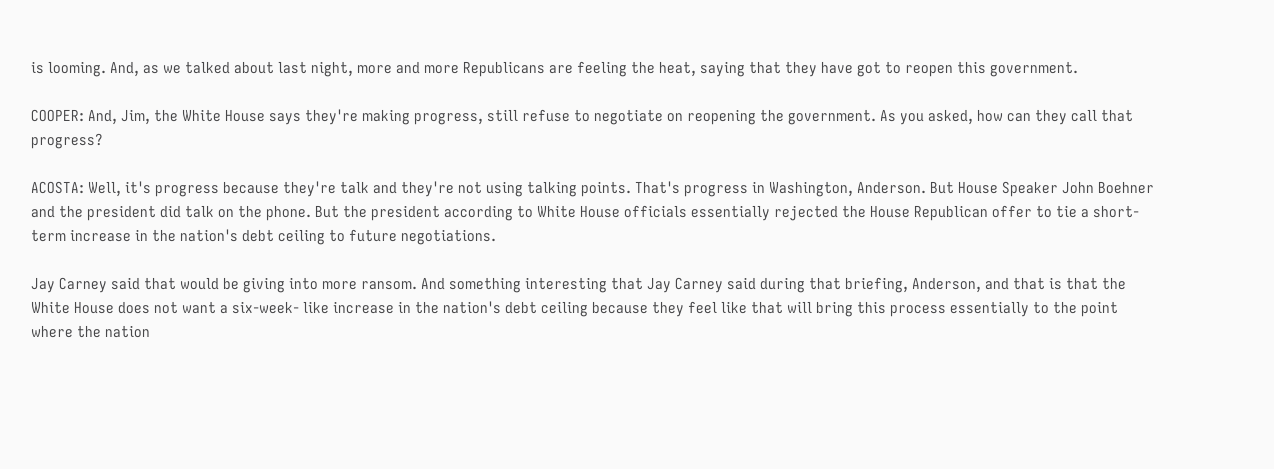is looming. And, as we talked about last night, more and more Republicans are feeling the heat, saying that they have got to reopen this government.

COOPER: And, Jim, the White House says they're making progress, still refuse to negotiate on reopening the government. As you asked, how can they call that progress?

ACOSTA: Well, it's progress because they're talk and they're not using talking points. That's progress in Washington, Anderson. But House Speaker John Boehner and the president did talk on the phone. But the president according to White House officials essentially rejected the House Republican offer to tie a short-term increase in the nation's debt ceiling to future negotiations.

Jay Carney said that would be giving into more ransom. And something interesting that Jay Carney said during that briefing, Anderson, and that is that the White House does not want a six-week- like increase in the nation's debt ceiling because they feel like that will bring this process essentially to the point where the nation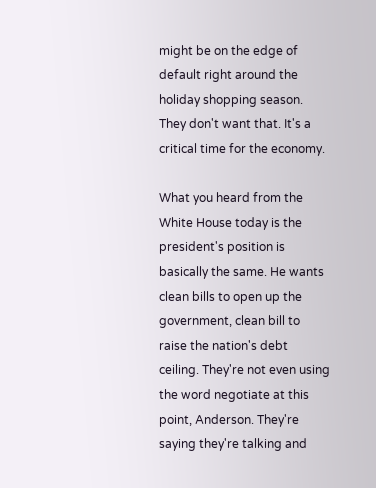might be on the edge of default right around the holiday shopping season. They don't want that. It's a critical time for the economy.

What you heard from the White House today is the president's position is basically the same. He wants clean bills to open up the government, clean bill to raise the nation's debt ceiling. They're not even using the word negotiate at this point, Anderson. They're saying they're talking and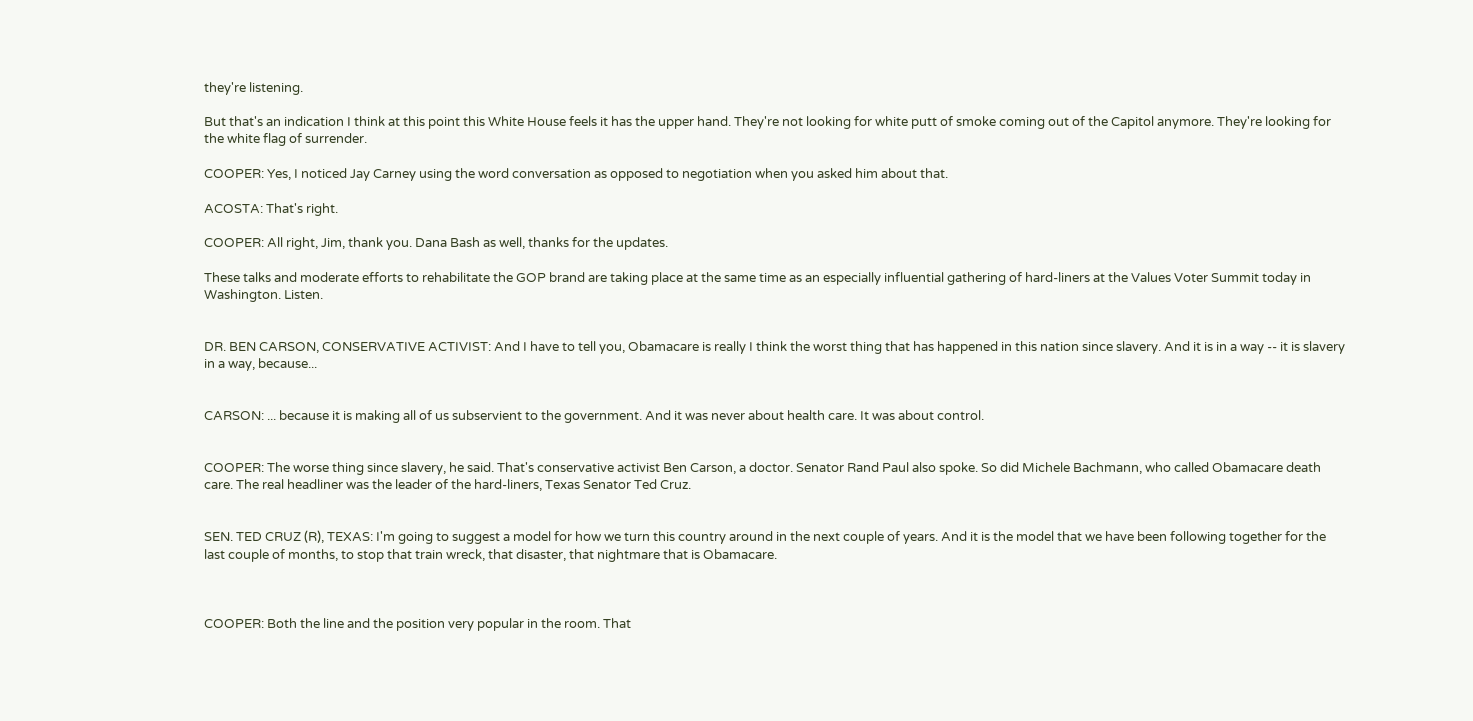they're listening.

But that's an indication I think at this point this White House feels it has the upper hand. They're not looking for white putt of smoke coming out of the Capitol anymore. They're looking for the white flag of surrender.

COOPER: Yes, I noticed Jay Carney using the word conversation as opposed to negotiation when you asked him about that.

ACOSTA: That's right.

COOPER: All right, Jim, thank you. Dana Bash as well, thanks for the updates.

These talks and moderate efforts to rehabilitate the GOP brand are taking place at the same time as an especially influential gathering of hard-liners at the Values Voter Summit today in Washington. Listen.


DR. BEN CARSON, CONSERVATIVE ACTIVIST: And I have to tell you, Obamacare is really I think the worst thing that has happened in this nation since slavery. And it is in a way -- it is slavery in a way, because...


CARSON: ... because it is making all of us subservient to the government. And it was never about health care. It was about control.


COOPER: The worse thing since slavery, he said. That's conservative activist Ben Carson, a doctor. Senator Rand Paul also spoke. So did Michele Bachmann, who called Obamacare death care. The real headliner was the leader of the hard-liners, Texas Senator Ted Cruz.


SEN. TED CRUZ (R), TEXAS: I'm going to suggest a model for how we turn this country around in the next couple of years. And it is the model that we have been following together for the last couple of months, to stop that train wreck, that disaster, that nightmare that is Obamacare.



COOPER: Both the line and the position very popular in the room. That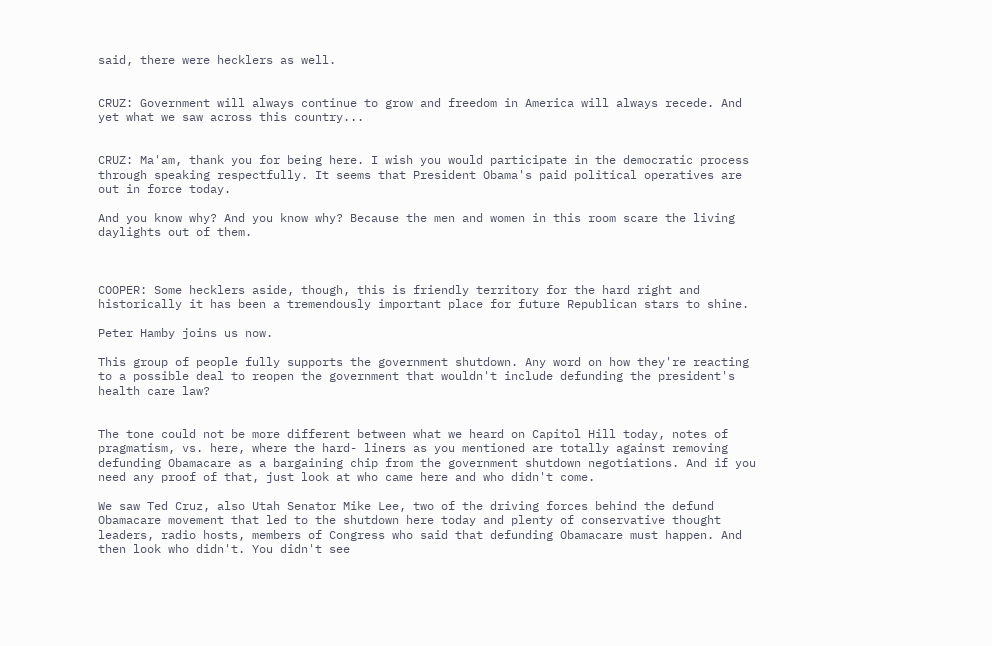said, there were hecklers as well.


CRUZ: Government will always continue to grow and freedom in America will always recede. And yet what we saw across this country...


CRUZ: Ma'am, thank you for being here. I wish you would participate in the democratic process through speaking respectfully. It seems that President Obama's paid political operatives are out in force today.

And you know why? And you know why? Because the men and women in this room scare the living daylights out of them.



COOPER: Some hecklers aside, though, this is friendly territory for the hard right and historically it has been a tremendously important place for future Republican stars to shine.

Peter Hamby joins us now.

This group of people fully supports the government shutdown. Any word on how they're reacting to a possible deal to reopen the government that wouldn't include defunding the president's health care law?


The tone could not be more different between what we heard on Capitol Hill today, notes of pragmatism, vs. here, where the hard- liners as you mentioned are totally against removing defunding Obamacare as a bargaining chip from the government shutdown negotiations. And if you need any proof of that, just look at who came here and who didn't come.

We saw Ted Cruz, also Utah Senator Mike Lee, two of the driving forces behind the defund Obamacare movement that led to the shutdown here today and plenty of conservative thought leaders, radio hosts, members of Congress who said that defunding Obamacare must happen. And then look who didn't. You didn't see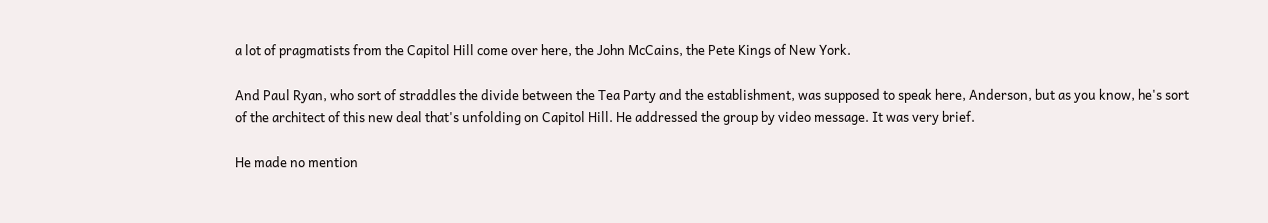a lot of pragmatists from the Capitol Hill come over here, the John McCains, the Pete Kings of New York.

And Paul Ryan, who sort of straddles the divide between the Tea Party and the establishment, was supposed to speak here, Anderson, but as you know, he's sort of the architect of this new deal that's unfolding on Capitol Hill. He addressed the group by video message. It was very brief.

He made no mention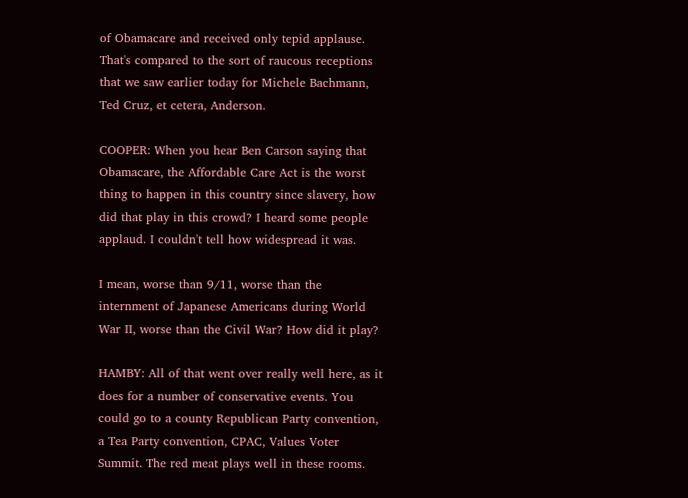of Obamacare and received only tepid applause. That's compared to the sort of raucous receptions that we saw earlier today for Michele Bachmann, Ted Cruz, et cetera, Anderson.

COOPER: When you hear Ben Carson saying that Obamacare, the Affordable Care Act is the worst thing to happen in this country since slavery, how did that play in this crowd? I heard some people applaud. I couldn't tell how widespread it was.

I mean, worse than 9/11, worse than the internment of Japanese Americans during World War II, worse than the Civil War? How did it play?

HAMBY: All of that went over really well here, as it does for a number of conservative events. You could go to a county Republican Party convention, a Tea Party convention, CPAC, Values Voter Summit. The red meat plays well in these rooms.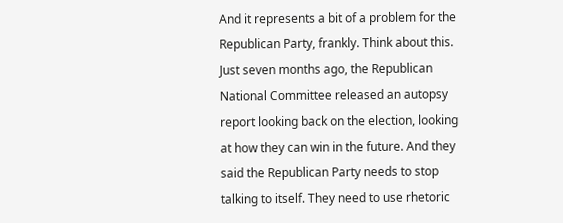And it represents a bit of a problem for the Republican Party, frankly. Think about this. Just seven months ago, the Republican National Committee released an autopsy report looking back on the election, looking at how they can win in the future. And they said the Republican Party needs to stop talking to itself. They need to use rhetoric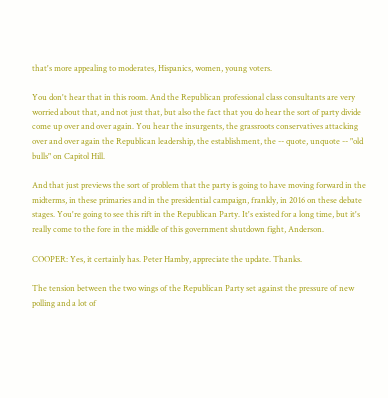that's more appealing to moderates, Hispanics, women, young voters.

You don't hear that in this room. And the Republican professional class consultants are very worried about that, and not just that, but also the fact that you do hear the sort of party divide come up over and over again. You hear the insurgents, the grassroots conservatives attacking over and over again the Republican leadership, the establishment, the -- quote, unquote -- "old bulls" on Capitol Hill.

And that just previews the sort of problem that the party is going to have moving forward in the midterms, in these primaries and in the presidential campaign, frankly, in 2016 on these debate stages. You're going to see this rift in the Republican Party. It's existed for a long time, but it's really come to the fore in the middle of this government shutdown fight, Anderson.

COOPER: Yes, it certainly has. Peter Hamby, appreciate the update. Thanks.

The tension between the two wings of the Republican Party set against the pressure of new polling and a lot of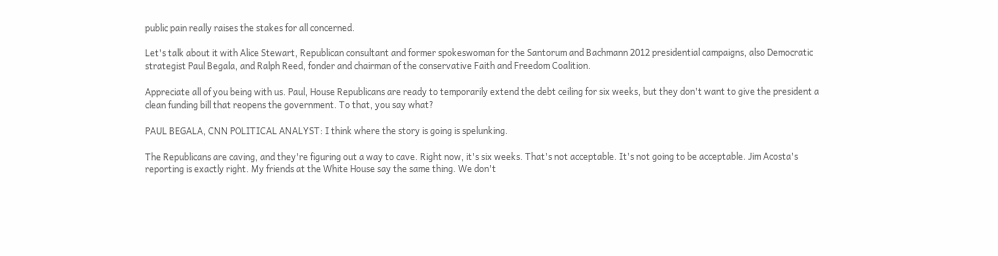public pain really raises the stakes for all concerned.

Let's talk about it with Alice Stewart, Republican consultant and former spokeswoman for the Santorum and Bachmann 2012 presidential campaigns, also Democratic strategist Paul Begala, and Ralph Reed, fonder and chairman of the conservative Faith and Freedom Coalition.

Appreciate all of you being with us. Paul, House Republicans are ready to temporarily extend the debt ceiling for six weeks, but they don't want to give the president a clean funding bill that reopens the government. To that, you say what?

PAUL BEGALA, CNN POLITICAL ANALYST: I think where the story is going is spelunking.

The Republicans are caving, and they're figuring out a way to cave. Right now, it's six weeks. That's not acceptable. It's not going to be acceptable. Jim Acosta's reporting is exactly right. My friends at the White House say the same thing. We don't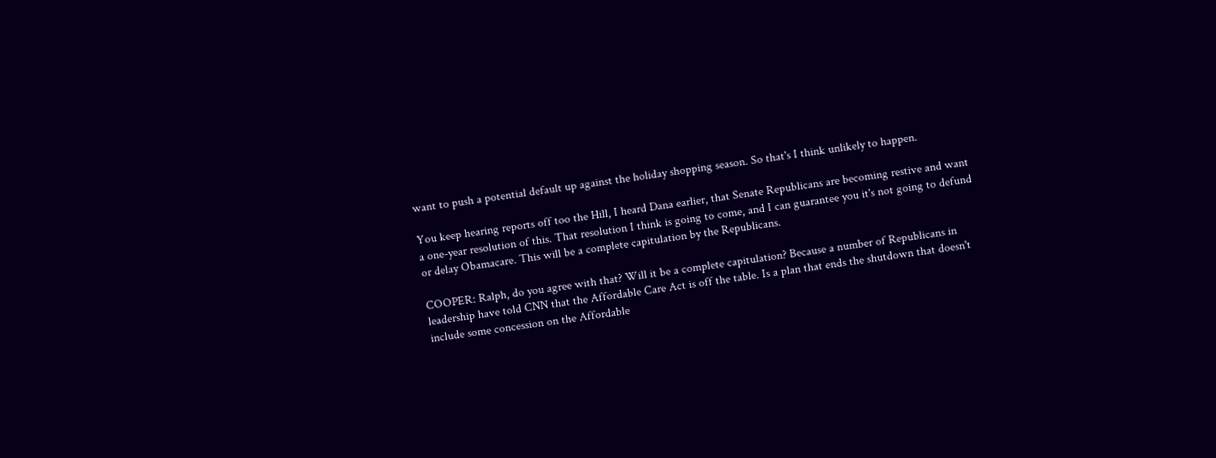want to push a potential default up against the holiday shopping season. So that's I think unlikely to happen.

You keep hearing reports off too the Hill, I heard Dana earlier, that Senate Republicans are becoming restive and want a one-year resolution of this. That resolution I think is going to come, and I can guarantee you it's not going to defund or delay Obamacare. This will be a complete capitulation by the Republicans.

COOPER: Ralph, do you agree with that? Will it be a complete capitulation? Because a number of Republicans in leadership have told CNN that the Affordable Care Act is off the table. Is a plan that ends the shutdown that doesn't include some concession on the Affordable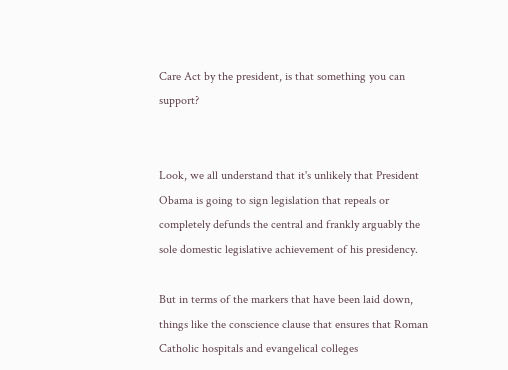Care Act by the president, is that something you can support?


Look, we all understand that it's unlikely that President Obama is going to sign legislation that repeals or completely defunds the central and frankly arguably the sole domestic legislative achievement of his presidency.

But in terms of the markers that have been laid down, things like the conscience clause that ensures that Roman Catholic hospitals and evangelical colleges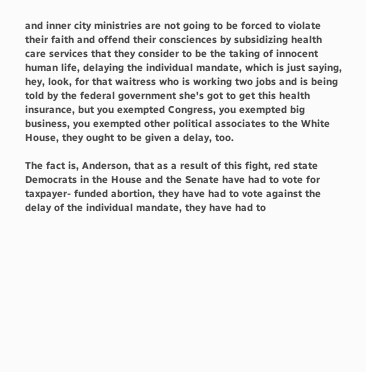and inner city ministries are not going to be forced to violate their faith and offend their consciences by subsidizing health care services that they consider to be the taking of innocent human life, delaying the individual mandate, which is just saying, hey, look, for that waitress who is working two jobs and is being told by the federal government she's got to get this health insurance, but you exempted Congress, you exempted big business, you exempted other political associates to the White House, they ought to be given a delay, too.

The fact is, Anderson, that as a result of this fight, red state Democrats in the House and the Senate have had to vote for taxpayer- funded abortion, they have had to vote against the delay of the individual mandate, they have had to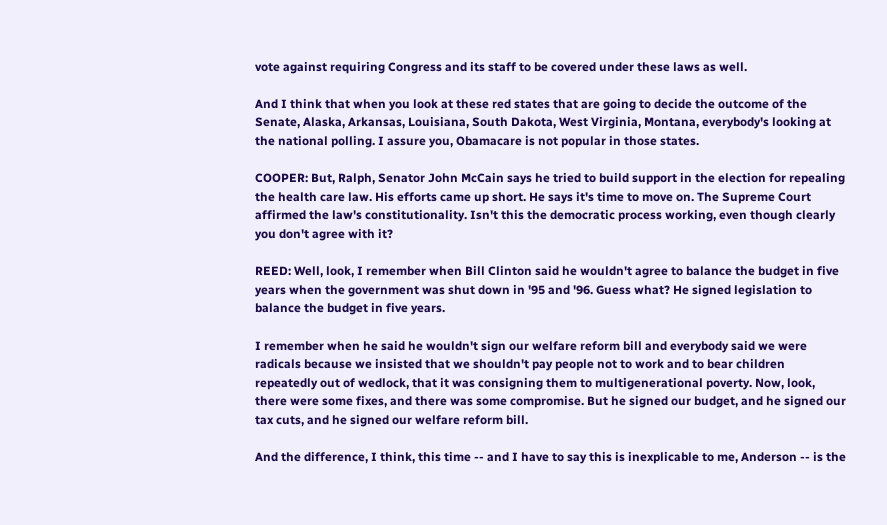vote against requiring Congress and its staff to be covered under these laws as well.

And I think that when you look at these red states that are going to decide the outcome of the Senate, Alaska, Arkansas, Louisiana, South Dakota, West Virginia, Montana, everybody's looking at the national polling. I assure you, Obamacare is not popular in those states.

COOPER: But, Ralph, Senator John McCain says he tried to build support in the election for repealing the health care law. His efforts came up short. He says it's time to move on. The Supreme Court affirmed the law's constitutionality. Isn't this the democratic process working, even though clearly you don't agree with it?

REED: Well, look, I remember when Bill Clinton said he wouldn't agree to balance the budget in five years when the government was shut down in '95 and '96. Guess what? He signed legislation to balance the budget in five years.

I remember when he said he wouldn't sign our welfare reform bill and everybody said we were radicals because we insisted that we shouldn't pay people not to work and to bear children repeatedly out of wedlock, that it was consigning them to multigenerational poverty. Now, look, there were some fixes, and there was some compromise. But he signed our budget, and he signed our tax cuts, and he signed our welfare reform bill.

And the difference, I think, this time -- and I have to say this is inexplicable to me, Anderson -- is the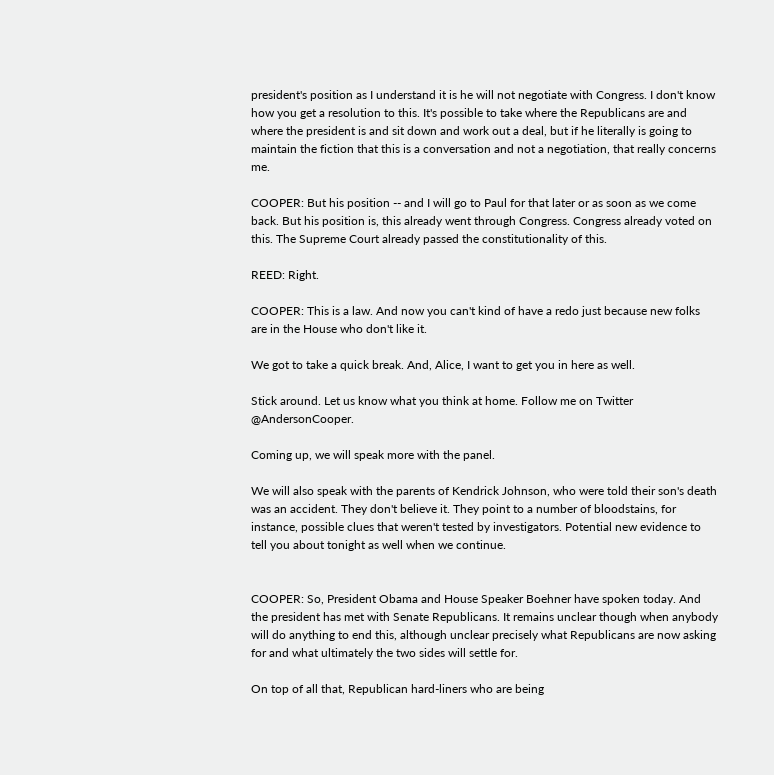president's position as I understand it is he will not negotiate with Congress. I don't know how you get a resolution to this. It's possible to take where the Republicans are and where the president is and sit down and work out a deal, but if he literally is going to maintain the fiction that this is a conversation and not a negotiation, that really concerns me.

COOPER: But his position -- and I will go to Paul for that later or as soon as we come back. But his position is, this already went through Congress. Congress already voted on this. The Supreme Court already passed the constitutionality of this.

REED: Right.

COOPER: This is a law. And now you can't kind of have a redo just because new folks are in the House who don't like it.

We got to take a quick break. And, Alice, I want to get you in here as well.

Stick around. Let us know what you think at home. Follow me on Twitter @AndersonCooper.

Coming up, we will speak more with the panel.

We will also speak with the parents of Kendrick Johnson, who were told their son's death was an accident. They don't believe it. They point to a number of bloodstains, for instance, possible clues that weren't tested by investigators. Potential new evidence to tell you about tonight as well when we continue.


COOPER: So, President Obama and House Speaker Boehner have spoken today. And the president has met with Senate Republicans. It remains unclear though when anybody will do anything to end this, although unclear precisely what Republicans are now asking for and what ultimately the two sides will settle for.

On top of all that, Republican hard-liners who are being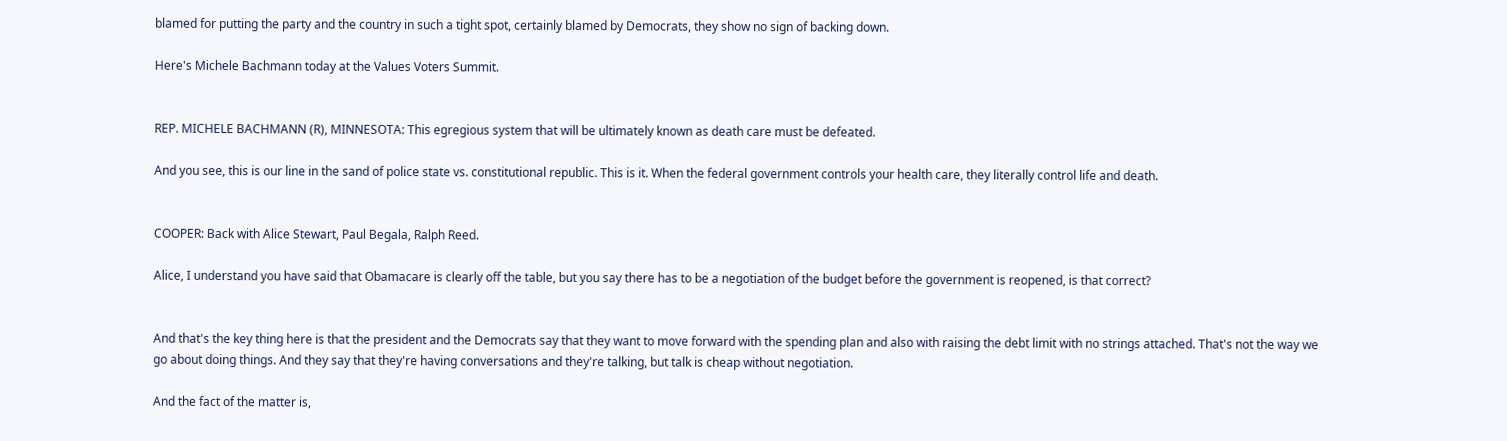blamed for putting the party and the country in such a tight spot, certainly blamed by Democrats, they show no sign of backing down.

Here's Michele Bachmann today at the Values Voters Summit.


REP. MICHELE BACHMANN (R), MINNESOTA: This egregious system that will be ultimately known as death care must be defeated.

And you see, this is our line in the sand of police state vs. constitutional republic. This is it. When the federal government controls your health care, they literally control life and death.


COOPER: Back with Alice Stewart, Paul Begala, Ralph Reed.

Alice, I understand you have said that Obamacare is clearly off the table, but you say there has to be a negotiation of the budget before the government is reopened, is that correct?


And that's the key thing here is that the president and the Democrats say that they want to move forward with the spending plan and also with raising the debt limit with no strings attached. That's not the way we go about doing things. And they say that they're having conversations and they're talking, but talk is cheap without negotiation.

And the fact of the matter is,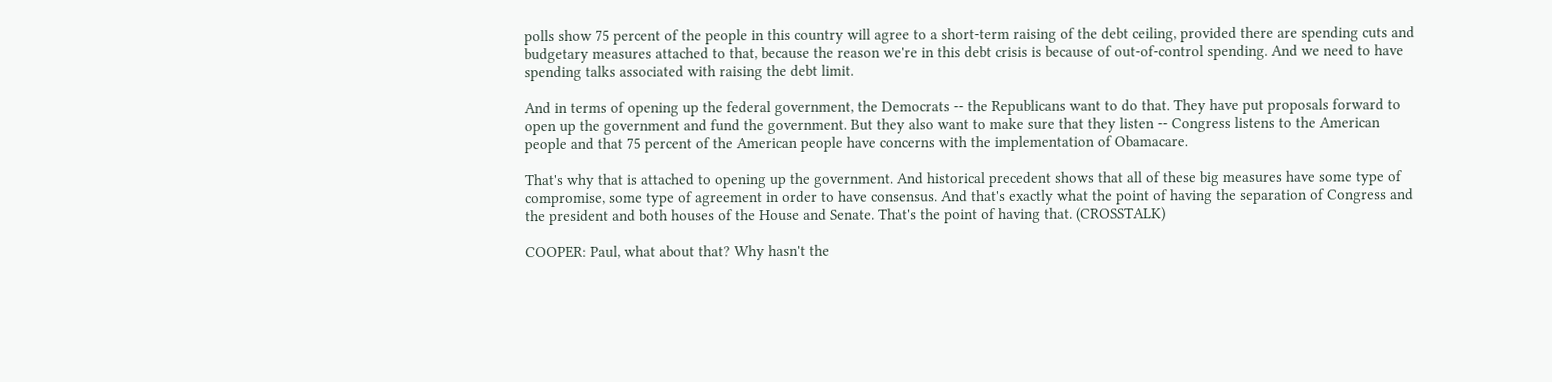polls show 75 percent of the people in this country will agree to a short-term raising of the debt ceiling, provided there are spending cuts and budgetary measures attached to that, because the reason we're in this debt crisis is because of out-of-control spending. And we need to have spending talks associated with raising the debt limit.

And in terms of opening up the federal government, the Democrats -- the Republicans want to do that. They have put proposals forward to open up the government and fund the government. But they also want to make sure that they listen -- Congress listens to the American people and that 75 percent of the American people have concerns with the implementation of Obamacare.

That's why that is attached to opening up the government. And historical precedent shows that all of these big measures have some type of compromise, some type of agreement in order to have consensus. And that's exactly what the point of having the separation of Congress and the president and both houses of the House and Senate. That's the point of having that. (CROSSTALK)

COOPER: Paul, what about that? Why hasn't the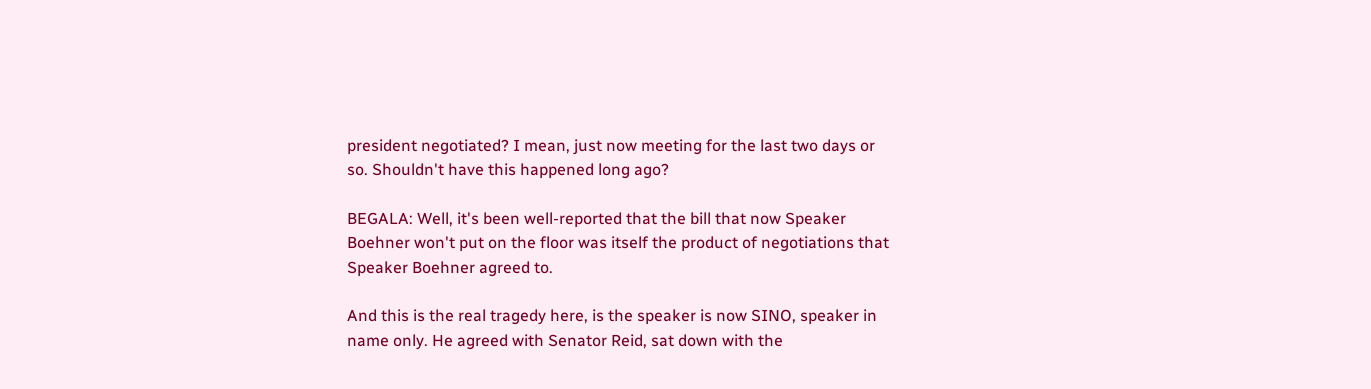president negotiated? I mean, just now meeting for the last two days or so. Shouldn't have this happened long ago?

BEGALA: Well, it's been well-reported that the bill that now Speaker Boehner won't put on the floor was itself the product of negotiations that Speaker Boehner agreed to.

And this is the real tragedy here, is the speaker is now SINO, speaker in name only. He agreed with Senator Reid, sat down with the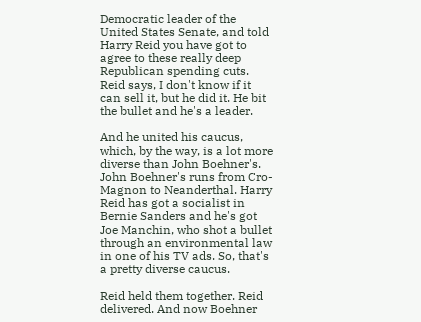Democratic leader of the United States Senate, and told Harry Reid you have got to agree to these really deep Republican spending cuts. Reid says, I don't know if it can sell it, but he did it. He bit the bullet and he's a leader.

And he united his caucus, which, by the way, is a lot more diverse than John Boehner's. John Boehner's runs from Cro-Magnon to Neanderthal. Harry Reid has got a socialist in Bernie Sanders and he's got Joe Manchin, who shot a bullet through an environmental law in one of his TV ads. So, that's a pretty diverse caucus.

Reid held them together. Reid delivered. And now Boehner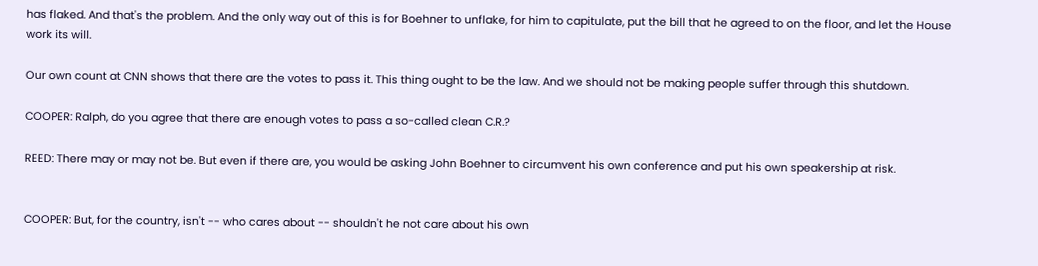has flaked. And that's the problem. And the only way out of this is for Boehner to unflake, for him to capitulate, put the bill that he agreed to on the floor, and let the House work its will.

Our own count at CNN shows that there are the votes to pass it. This thing ought to be the law. And we should not be making people suffer through this shutdown.

COOPER: Ralph, do you agree that there are enough votes to pass a so-called clean C.R.?

REED: There may or may not be. But even if there are, you would be asking John Boehner to circumvent his own conference and put his own speakership at risk.


COOPER: But, for the country, isn't -- who cares about -- shouldn't he not care about his own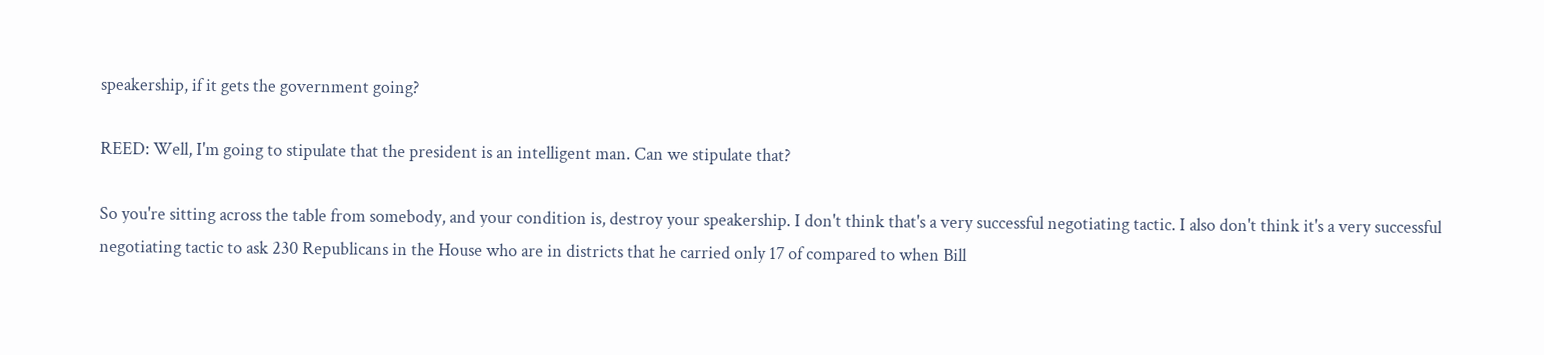speakership, if it gets the government going?

REED: Well, I'm going to stipulate that the president is an intelligent man. Can we stipulate that?

So you're sitting across the table from somebody, and your condition is, destroy your speakership. I don't think that's a very successful negotiating tactic. I also don't think it's a very successful negotiating tactic to ask 230 Republicans in the House who are in districts that he carried only 17 of compared to when Bill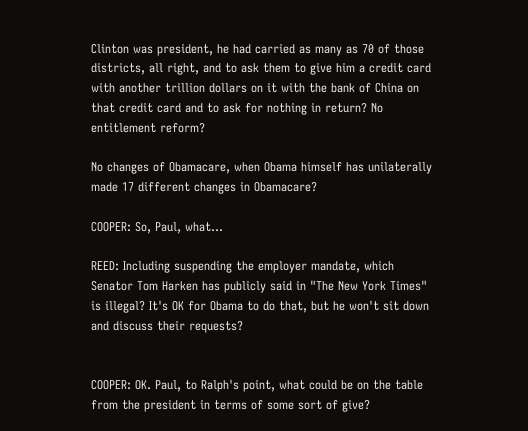Clinton was president, he had carried as many as 70 of those districts, all right, and to ask them to give him a credit card with another trillion dollars on it with the bank of China on that credit card and to ask for nothing in return? No entitlement reform?

No changes of Obamacare, when Obama himself has unilaterally made 17 different changes in Obamacare?

COOPER: So, Paul, what...

REED: Including suspending the employer mandate, which Senator Tom Harken has publicly said in "The New York Times" is illegal? It's OK for Obama to do that, but he won't sit down and discuss their requests?


COOPER: OK. Paul, to Ralph's point, what could be on the table from the president in terms of some sort of give?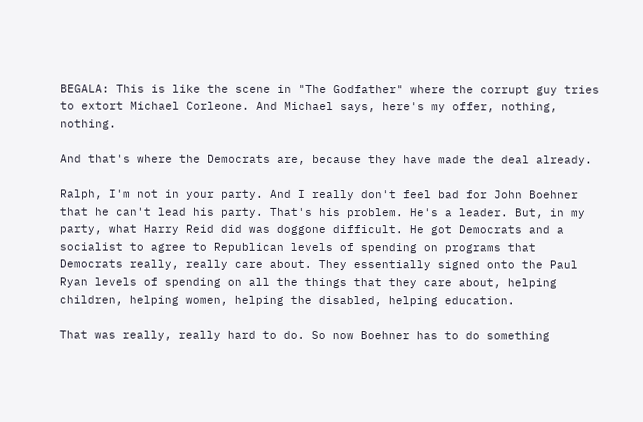BEGALA: This is like the scene in "The Godfather" where the corrupt guy tries to extort Michael Corleone. And Michael says, here's my offer, nothing, nothing.

And that's where the Democrats are, because they have made the deal already.

Ralph, I'm not in your party. And I really don't feel bad for John Boehner that he can't lead his party. That's his problem. He's a leader. But, in my party, what Harry Reid did was doggone difficult. He got Democrats and a socialist to agree to Republican levels of spending on programs that Democrats really, really care about. They essentially signed onto the Paul Ryan levels of spending on all the things that they care about, helping children, helping women, helping the disabled, helping education.

That was really, really hard to do. So now Boehner has to do something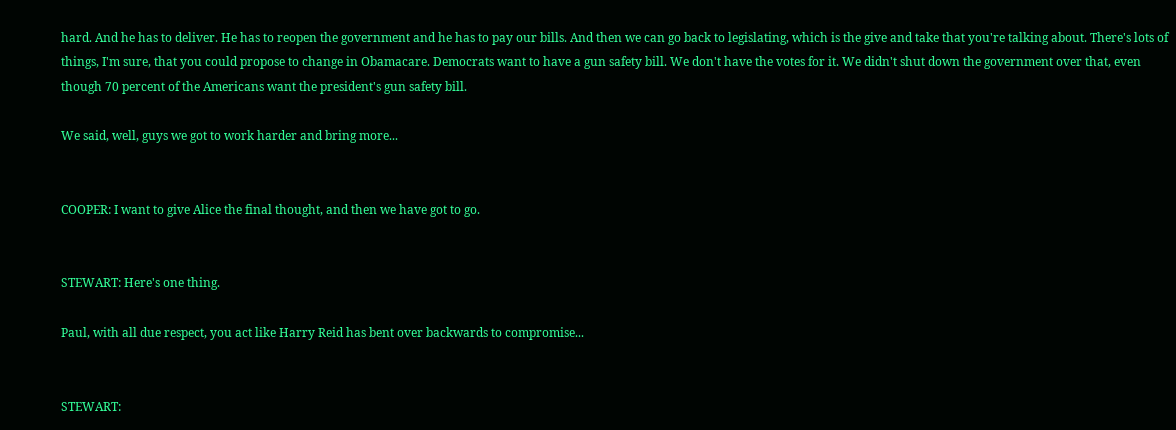hard. And he has to deliver. He has to reopen the government and he has to pay our bills. And then we can go back to legislating, which is the give and take that you're talking about. There's lots of things, I'm sure, that you could propose to change in Obamacare. Democrats want to have a gun safety bill. We don't have the votes for it. We didn't shut down the government over that, even though 70 percent of the Americans want the president's gun safety bill.

We said, well, guys we got to work harder and bring more...


COOPER: I want to give Alice the final thought, and then we have got to go.


STEWART: Here's one thing.

Paul, with all due respect, you act like Harry Reid has bent over backwards to compromise...


STEWART: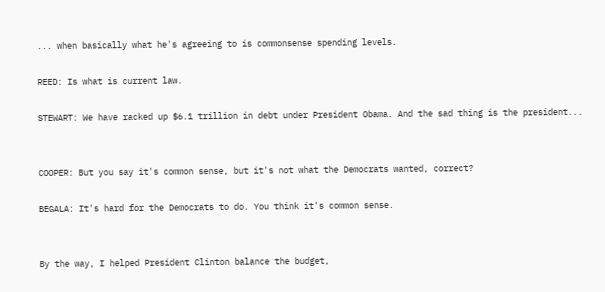... when basically what he's agreeing to is commonsense spending levels.

REED: Is what is current law.

STEWART: We have racked up $6.1 trillion in debt under President Obama. And the sad thing is the president...


COOPER: But you say it's common sense, but it's not what the Democrats wanted, correct?

BEGALA: It's hard for the Democrats to do. You think it's common sense.


By the way, I helped President Clinton balance the budget,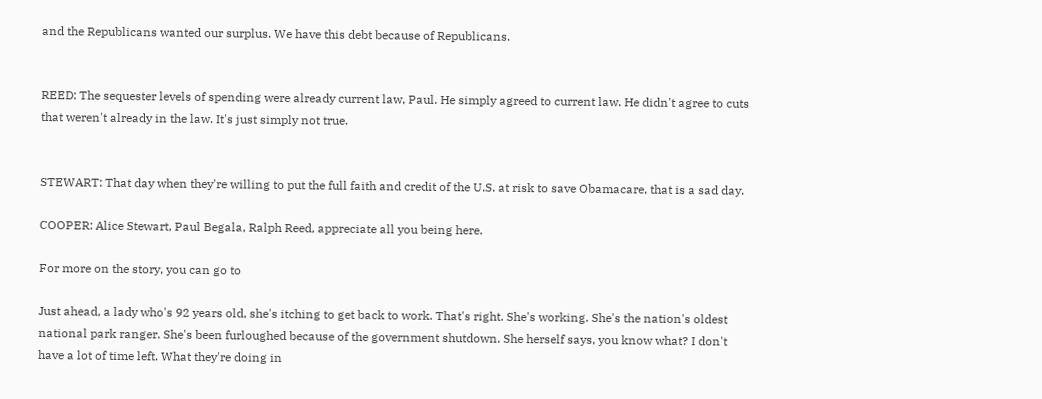and the Republicans wanted our surplus. We have this debt because of Republicans.


REED: The sequester levels of spending were already current law, Paul. He simply agreed to current law. He didn't agree to cuts that weren't already in the law. It's just simply not true.


STEWART: That day when they're willing to put the full faith and credit of the U.S. at risk to save Obamacare, that is a sad day.

COOPER: Alice Stewart, Paul Begala, Ralph Reed, appreciate all you being here.

For more on the story, you can go to

Just ahead, a lady who's 92 years old, she's itching to get back to work. That's right. She's working. She's the nation's oldest national park ranger. She's been furloughed because of the government shutdown. She herself says, you know what? I don't have a lot of time left. What they're doing in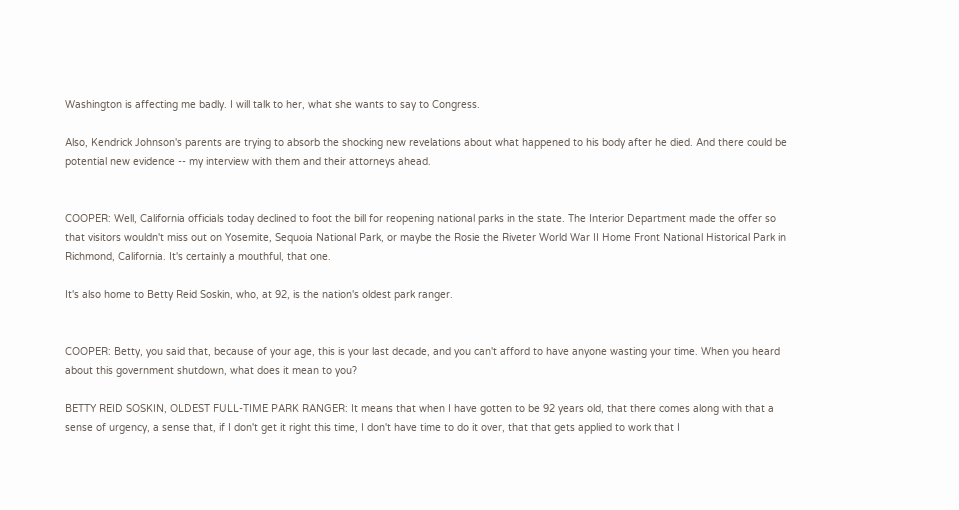Washington is affecting me badly. I will talk to her, what she wants to say to Congress.

Also, Kendrick Johnson's parents are trying to absorb the shocking new revelations about what happened to his body after he died. And there could be potential new evidence -- my interview with them and their attorneys ahead.


COOPER: Well, California officials today declined to foot the bill for reopening national parks in the state. The Interior Department made the offer so that visitors wouldn't miss out on Yosemite, Sequoia National Park, or maybe the Rosie the Riveter World War II Home Front National Historical Park in Richmond, California. It's certainly a mouthful, that one.

It's also home to Betty Reid Soskin, who, at 92, is the nation's oldest park ranger.


COOPER: Betty, you said that, because of your age, this is your last decade, and you can't afford to have anyone wasting your time. When you heard about this government shutdown, what does it mean to you?

BETTY REID SOSKIN, OLDEST FULL-TIME PARK RANGER: It means that when I have gotten to be 92 years old, that there comes along with that a sense of urgency, a sense that, if I don't get it right this time, I don't have time to do it over, that that gets applied to work that I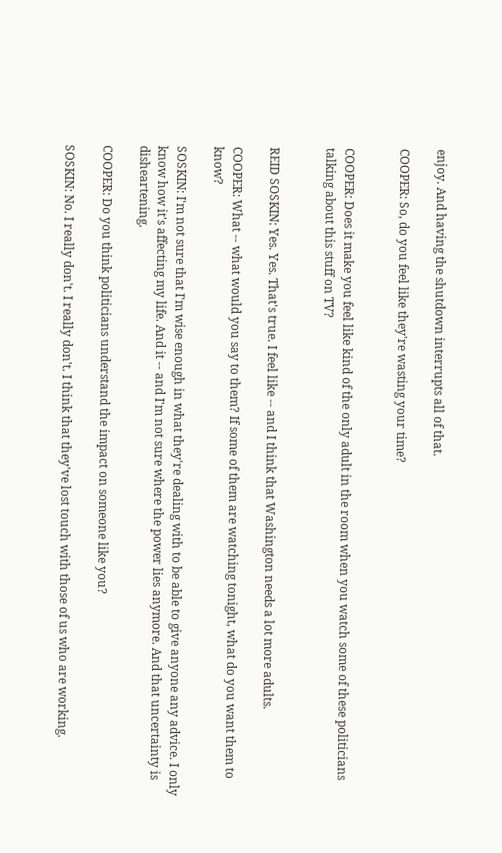enjoy. And having the shutdown interrupts all of that.

COOPER: So, do you feel like they're wasting your time?


COOPER: Does it make you feel like kind of the only adult in the room when you watch some of these politicians talking about this stuff on TV?


REID SOSKIN: Yes. Yes. That's true. I feel like -- and I think that Washington needs a lot more adults.

COOPER: What -- what would you say to them? If some of them are watching tonight, what do you want them to know?

SOSKIN: I'm not sure that I'm wise enough in what they're dealing with to be able to give anyone any advice. I only know how it's affecting my life. And it -- and I'm not sure where the power lies anymore. And that uncertainty is disheartening.

COOPER: Do you think politicians understand the impact on someone like you?

SOSKIN: No. I really don't. I really don't. I think that they've lost touch with those of us who are working.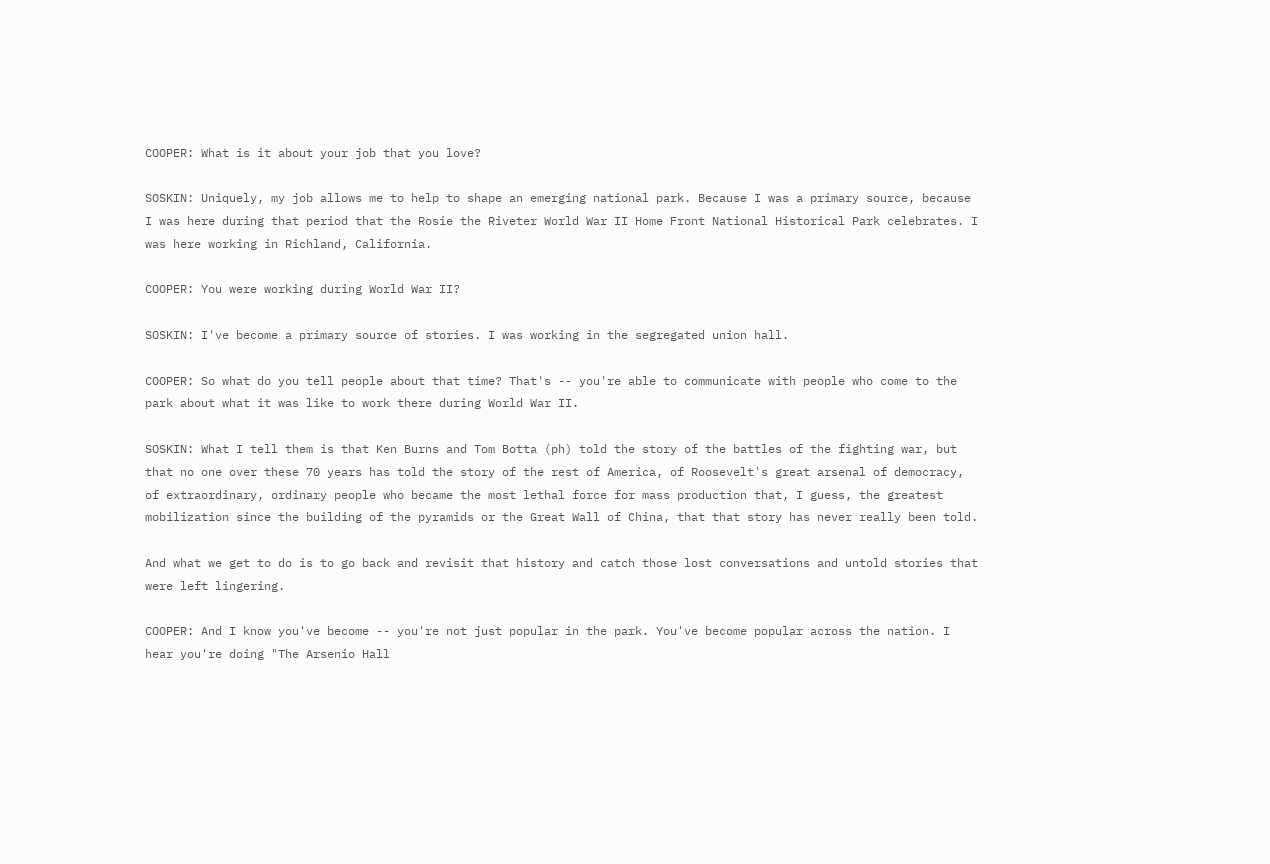COOPER: What is it about your job that you love?

SOSKIN: Uniquely, my job allows me to help to shape an emerging national park. Because I was a primary source, because I was here during that period that the Rosie the Riveter World War II Home Front National Historical Park celebrates. I was here working in Richland, California.

COOPER: You were working during World War II?

SOSKIN: I've become a primary source of stories. I was working in the segregated union hall.

COOPER: So what do you tell people about that time? That's -- you're able to communicate with people who come to the park about what it was like to work there during World War II.

SOSKIN: What I tell them is that Ken Burns and Tom Botta (ph) told the story of the battles of the fighting war, but that no one over these 70 years has told the story of the rest of America, of Roosevelt's great arsenal of democracy, of extraordinary, ordinary people who became the most lethal force for mass production that, I guess, the greatest mobilization since the building of the pyramids or the Great Wall of China, that that story has never really been told.

And what we get to do is to go back and revisit that history and catch those lost conversations and untold stories that were left lingering.

COOPER: And I know you've become -- you're not just popular in the park. You've become popular across the nation. I hear you're doing "The Arsenio Hall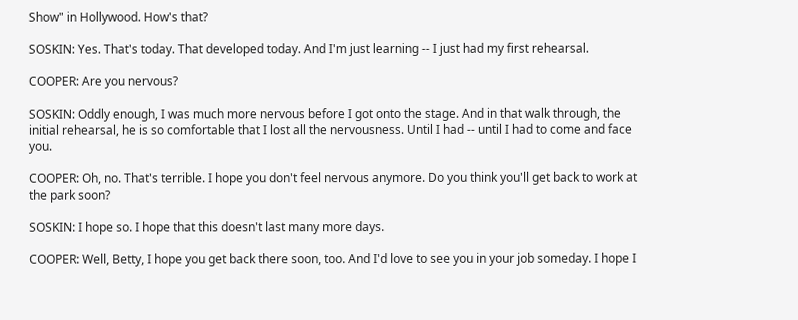Show" in Hollywood. How's that?

SOSKIN: Yes. That's today. That developed today. And I'm just learning -- I just had my first rehearsal.

COOPER: Are you nervous?

SOSKIN: Oddly enough, I was much more nervous before I got onto the stage. And in that walk through, the initial rehearsal, he is so comfortable that I lost all the nervousness. Until I had -- until I had to come and face you.

COOPER: Oh, no. That's terrible. I hope you don't feel nervous anymore. Do you think you'll get back to work at the park soon?

SOSKIN: I hope so. I hope that this doesn't last many more days.

COOPER: Well, Betty, I hope you get back there soon, too. And I'd love to see you in your job someday. I hope I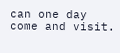can one day come and visit.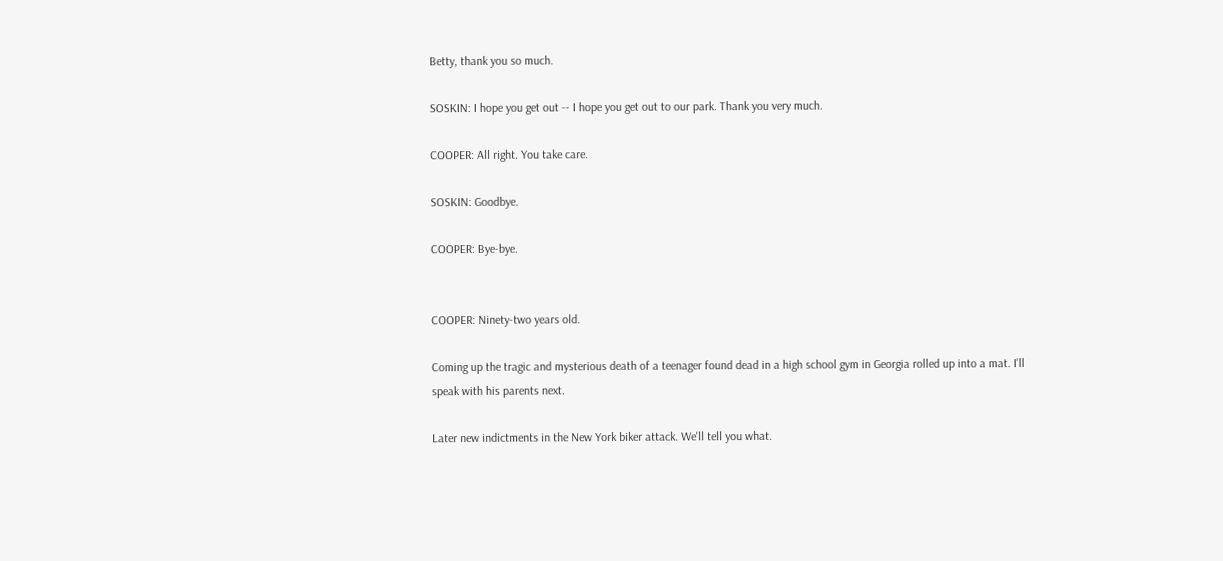Betty, thank you so much.

SOSKIN: I hope you get out -- I hope you get out to our park. Thank you very much.

COOPER: All right. You take care.

SOSKIN: Goodbye.

COOPER: Bye-bye.


COOPER: Ninety-two years old.

Coming up the tragic and mysterious death of a teenager found dead in a high school gym in Georgia rolled up into a mat. I'll speak with his parents next.

Later new indictments in the New York biker attack. We'll tell you what.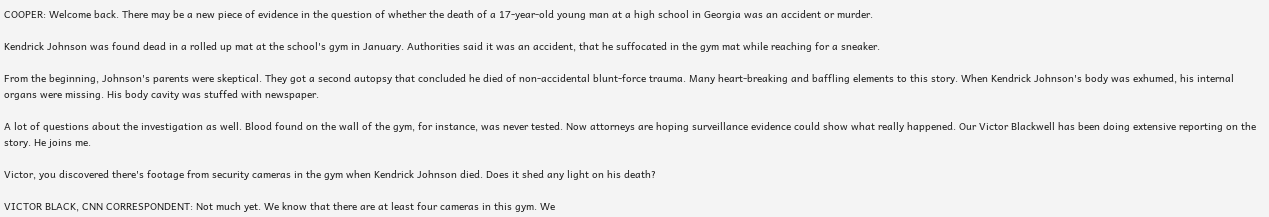COOPER: Welcome back. There may be a new piece of evidence in the question of whether the death of a 17-year-old young man at a high school in Georgia was an accident or murder.

Kendrick Johnson was found dead in a rolled up mat at the school's gym in January. Authorities said it was an accident, that he suffocated in the gym mat while reaching for a sneaker.

From the beginning, Johnson's parents were skeptical. They got a second autopsy that concluded he died of non-accidental blunt-force trauma. Many heart-breaking and baffling elements to this story. When Kendrick Johnson's body was exhumed, his internal organs were missing. His body cavity was stuffed with newspaper.

A lot of questions about the investigation as well. Blood found on the wall of the gym, for instance, was never tested. Now attorneys are hoping surveillance evidence could show what really happened. Our Victor Blackwell has been doing extensive reporting on the story. He joins me.

Victor, you discovered there's footage from security cameras in the gym when Kendrick Johnson died. Does it shed any light on his death?

VICTOR BLACK, CNN CORRESPONDENT: Not much yet. We know that there are at least four cameras in this gym. We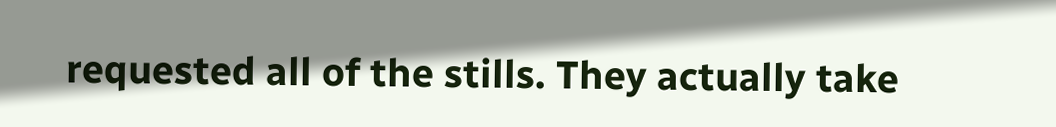requested all of the stills. They actually take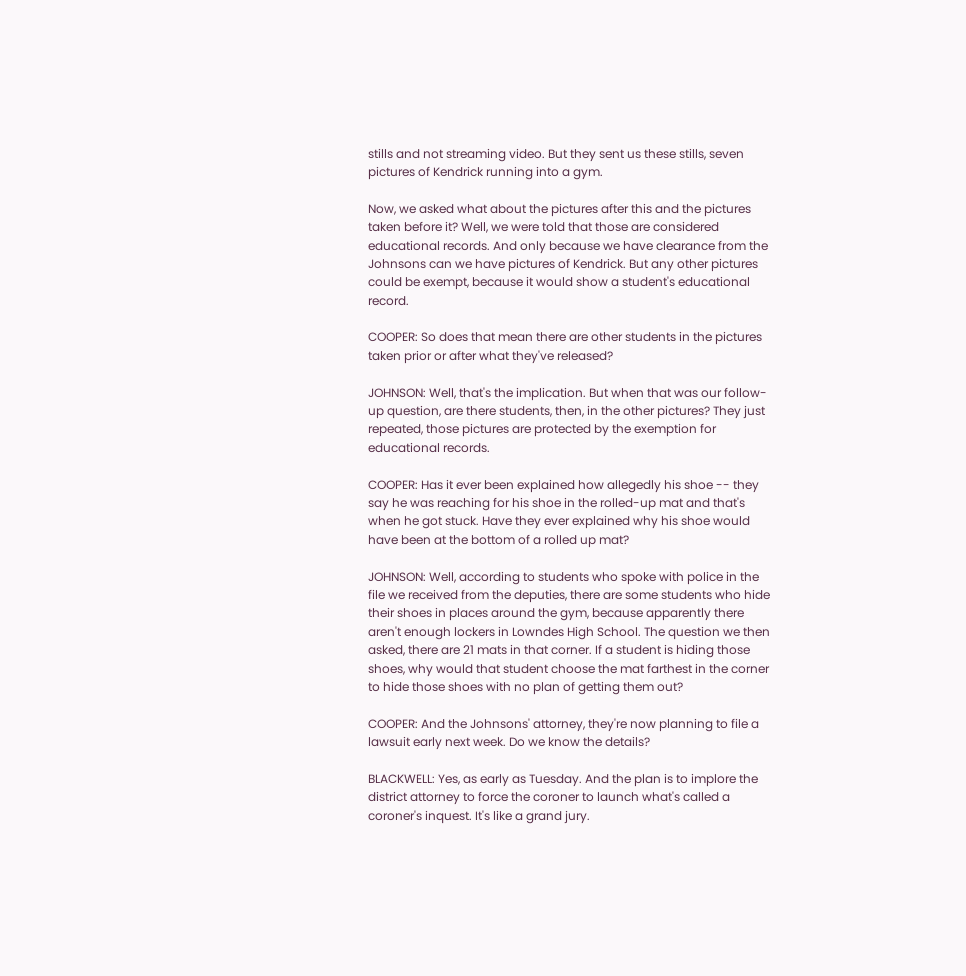stills and not streaming video. But they sent us these stills, seven pictures of Kendrick running into a gym.

Now, we asked what about the pictures after this and the pictures taken before it? Well, we were told that those are considered educational records. And only because we have clearance from the Johnsons can we have pictures of Kendrick. But any other pictures could be exempt, because it would show a student's educational record.

COOPER: So does that mean there are other students in the pictures taken prior or after what they've released?

JOHNSON: Well, that's the implication. But when that was our follow-up question, are there students, then, in the other pictures? They just repeated, those pictures are protected by the exemption for educational records.

COOPER: Has it ever been explained how allegedly his shoe -- they say he was reaching for his shoe in the rolled-up mat and that's when he got stuck. Have they ever explained why his shoe would have been at the bottom of a rolled up mat?

JOHNSON: Well, according to students who spoke with police in the file we received from the deputies, there are some students who hide their shoes in places around the gym, because apparently there aren't enough lockers in Lowndes High School. The question we then asked, there are 21 mats in that corner. If a student is hiding those shoes, why would that student choose the mat farthest in the corner to hide those shoes with no plan of getting them out?

COOPER: And the Johnsons' attorney, they're now planning to file a lawsuit early next week. Do we know the details?

BLACKWELL: Yes, as early as Tuesday. And the plan is to implore the district attorney to force the coroner to launch what's called a coroner's inquest. It's like a grand jury.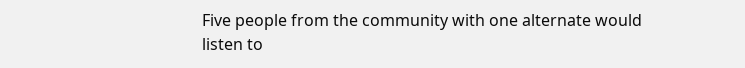Five people from the community with one alternate would listen to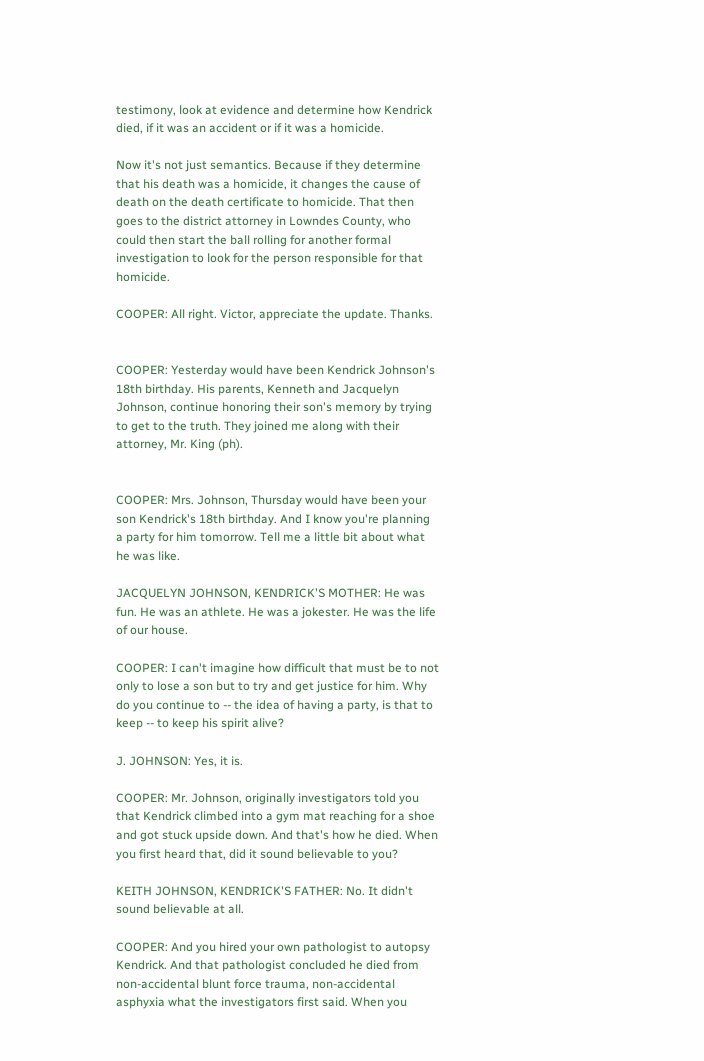testimony, look at evidence and determine how Kendrick died, if it was an accident or if it was a homicide.

Now it's not just semantics. Because if they determine that his death was a homicide, it changes the cause of death on the death certificate to homicide. That then goes to the district attorney in Lowndes County, who could then start the ball rolling for another formal investigation to look for the person responsible for that homicide.

COOPER: All right. Victor, appreciate the update. Thanks.


COOPER: Yesterday would have been Kendrick Johnson's 18th birthday. His parents, Kenneth and Jacquelyn Johnson, continue honoring their son's memory by trying to get to the truth. They joined me along with their attorney, Mr. King (ph).


COOPER: Mrs. Johnson, Thursday would have been your son Kendrick's 18th birthday. And I know you're planning a party for him tomorrow. Tell me a little bit about what he was like.

JACQUELYN JOHNSON, KENDRICK'S MOTHER: He was fun. He was an athlete. He was a jokester. He was the life of our house.

COOPER: I can't imagine how difficult that must be to not only to lose a son but to try and get justice for him. Why do you continue to -- the idea of having a party, is that to keep -- to keep his spirit alive?

J. JOHNSON: Yes, it is.

COOPER: Mr. Johnson, originally investigators told you that Kendrick climbed into a gym mat reaching for a shoe and got stuck upside down. And that's how he died. When you first heard that, did it sound believable to you?

KEITH JOHNSON, KENDRICK'S FATHER: No. It didn't sound believable at all.

COOPER: And you hired your own pathologist to autopsy Kendrick. And that pathologist concluded he died from non-accidental blunt force trauma, non-accidental asphyxia what the investigators first said. When you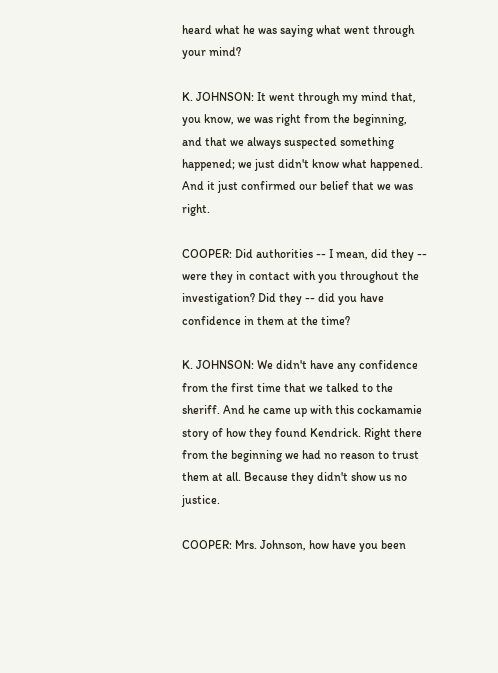heard what he was saying what went through your mind?

K. JOHNSON: It went through my mind that, you know, we was right from the beginning, and that we always suspected something happened; we just didn't know what happened. And it just confirmed our belief that we was right.

COOPER: Did authorities -- I mean, did they -- were they in contact with you throughout the investigation? Did they -- did you have confidence in them at the time?

K. JOHNSON: We didn't have any confidence from the first time that we talked to the sheriff. And he came up with this cockamamie story of how they found Kendrick. Right there from the beginning we had no reason to trust them at all. Because they didn't show us no justice.

COOPER: Mrs. Johnson, how have you been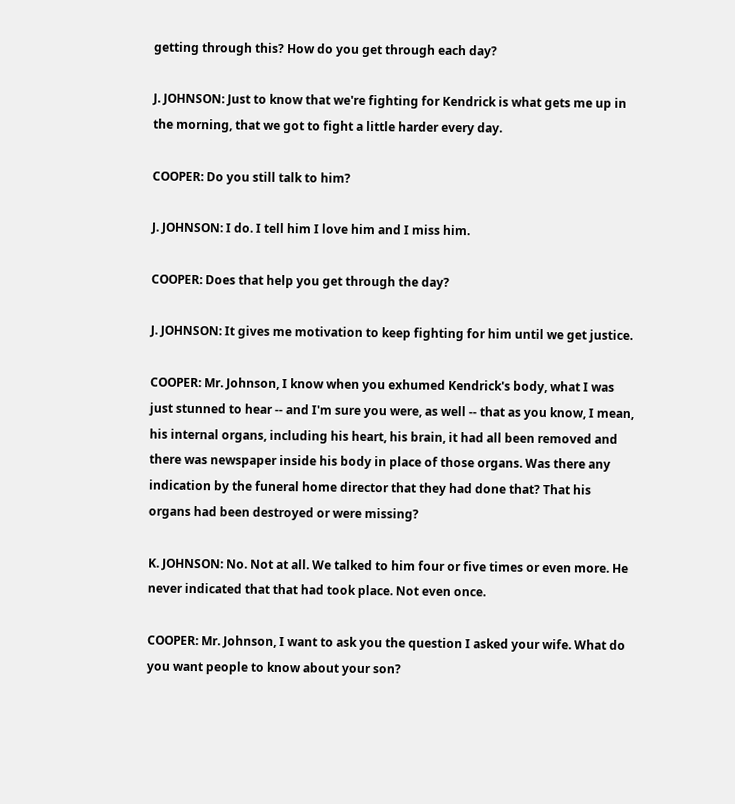getting through this? How do you get through each day?

J. JOHNSON: Just to know that we're fighting for Kendrick is what gets me up in the morning, that we got to fight a little harder every day.

COOPER: Do you still talk to him?

J. JOHNSON: I do. I tell him I love him and I miss him.

COOPER: Does that help you get through the day?

J. JOHNSON: It gives me motivation to keep fighting for him until we get justice.

COOPER: Mr. Johnson, I know when you exhumed Kendrick's body, what I was just stunned to hear -- and I'm sure you were, as well -- that as you know, I mean, his internal organs, including his heart, his brain, it had all been removed and there was newspaper inside his body in place of those organs. Was there any indication by the funeral home director that they had done that? That his organs had been destroyed or were missing?

K. JOHNSON: No. Not at all. We talked to him four or five times or even more. He never indicated that that had took place. Not even once.

COOPER: Mr. Johnson, I want to ask you the question I asked your wife. What do you want people to know about your son?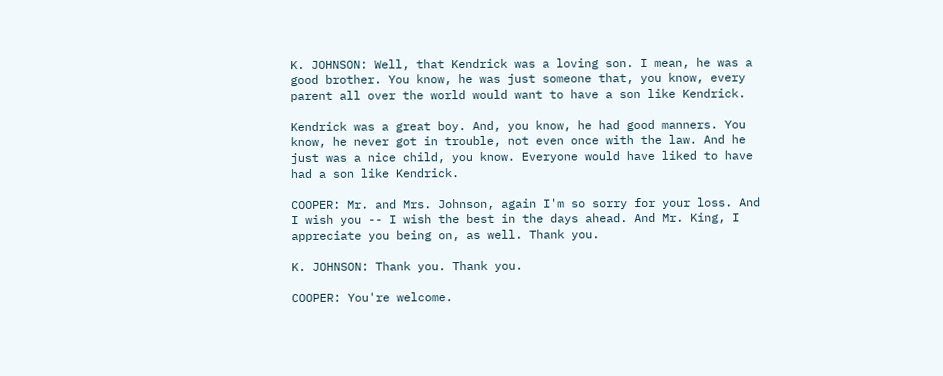K. JOHNSON: Well, that Kendrick was a loving son. I mean, he was a good brother. You know, he was just someone that, you know, every parent all over the world would want to have a son like Kendrick.

Kendrick was a great boy. And, you know, he had good manners. You know, he never got in trouble, not even once with the law. And he just was a nice child, you know. Everyone would have liked to have had a son like Kendrick.

COOPER: Mr. and Mrs. Johnson, again I'm so sorry for your loss. And I wish you -- I wish the best in the days ahead. And Mr. King, I appreciate you being on, as well. Thank you.

K. JOHNSON: Thank you. Thank you.

COOPER: You're welcome.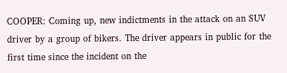COOPER: Coming up, new indictments in the attack on an SUV driver by a group of bikers. The driver appears in public for the first time since the incident on the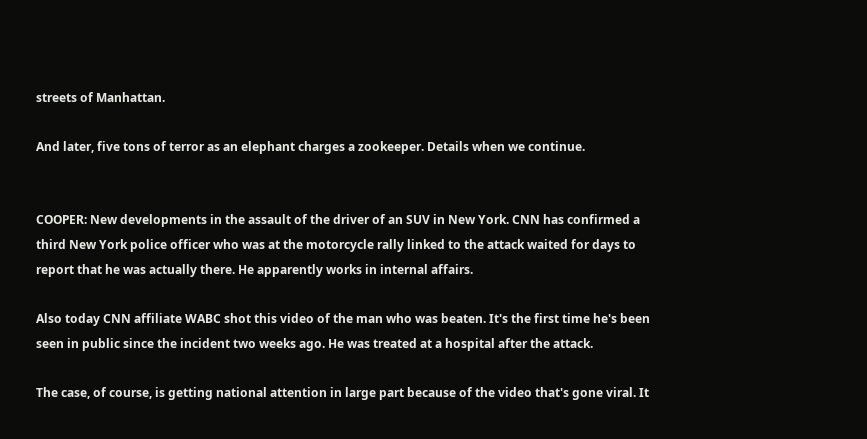streets of Manhattan.

And later, five tons of terror as an elephant charges a zookeeper. Details when we continue.


COOPER: New developments in the assault of the driver of an SUV in New York. CNN has confirmed a third New York police officer who was at the motorcycle rally linked to the attack waited for days to report that he was actually there. He apparently works in internal affairs.

Also today CNN affiliate WABC shot this video of the man who was beaten. It's the first time he's been seen in public since the incident two weeks ago. He was treated at a hospital after the attack.

The case, of course, is getting national attention in large part because of the video that's gone viral. It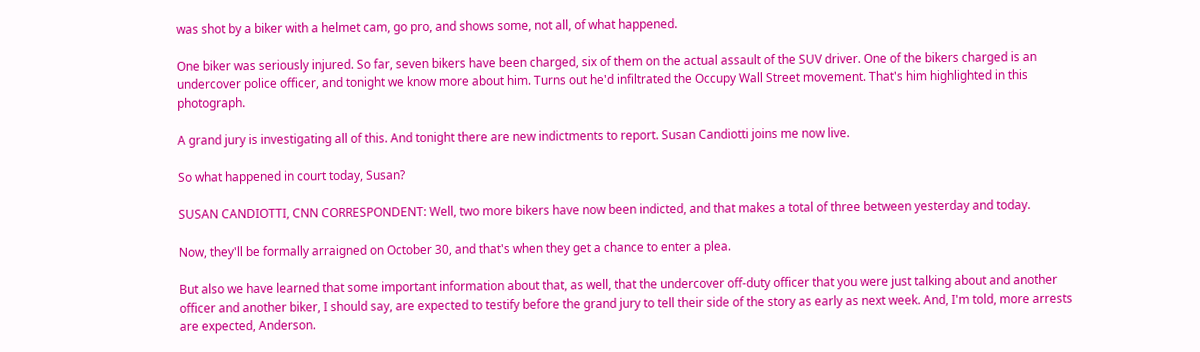was shot by a biker with a helmet cam, go pro, and shows some, not all, of what happened.

One biker was seriously injured. So far, seven bikers have been charged, six of them on the actual assault of the SUV driver. One of the bikers charged is an undercover police officer, and tonight we know more about him. Turns out he'd infiltrated the Occupy Wall Street movement. That's him highlighted in this photograph.

A grand jury is investigating all of this. And tonight there are new indictments to report. Susan Candiotti joins me now live.

So what happened in court today, Susan?

SUSAN CANDIOTTI, CNN CORRESPONDENT: Well, two more bikers have now been indicted, and that makes a total of three between yesterday and today.

Now, they'll be formally arraigned on October 30, and that's when they get a chance to enter a plea.

But also we have learned that some important information about that, as well, that the undercover off-duty officer that you were just talking about and another officer and another biker, I should say, are expected to testify before the grand jury to tell their side of the story as early as next week. And, I'm told, more arrests are expected, Anderson.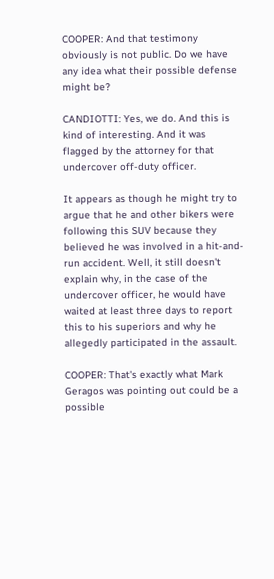COOPER: And that testimony obviously is not public. Do we have any idea what their possible defense might be?

CANDIOTTI: Yes, we do. And this is kind of interesting. And it was flagged by the attorney for that undercover off-duty officer.

It appears as though he might try to argue that he and other bikers were following this SUV because they believed he was involved in a hit-and-run accident. Well, it still doesn't explain why, in the case of the undercover officer, he would have waited at least three days to report this to his superiors and why he allegedly participated in the assault.

COOPER: That's exactly what Mark Geragos was pointing out could be a possible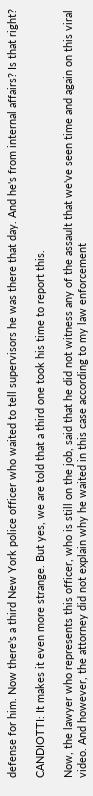defense for him. Now there's a third New York police officer who waited to tell supervisors he was there that day. And he's from internal affairs? Is that right?

CANDIOTTI: It makes it even more strange. But yes, we are told that a third one took his time to report this.

Now, the lawyer who represents this officer, who is still on the job, said that he did not witness any of the assault that we've seen time and again on this viral video. And however, the attorney did not explain why he waited in this case according to my law enforcement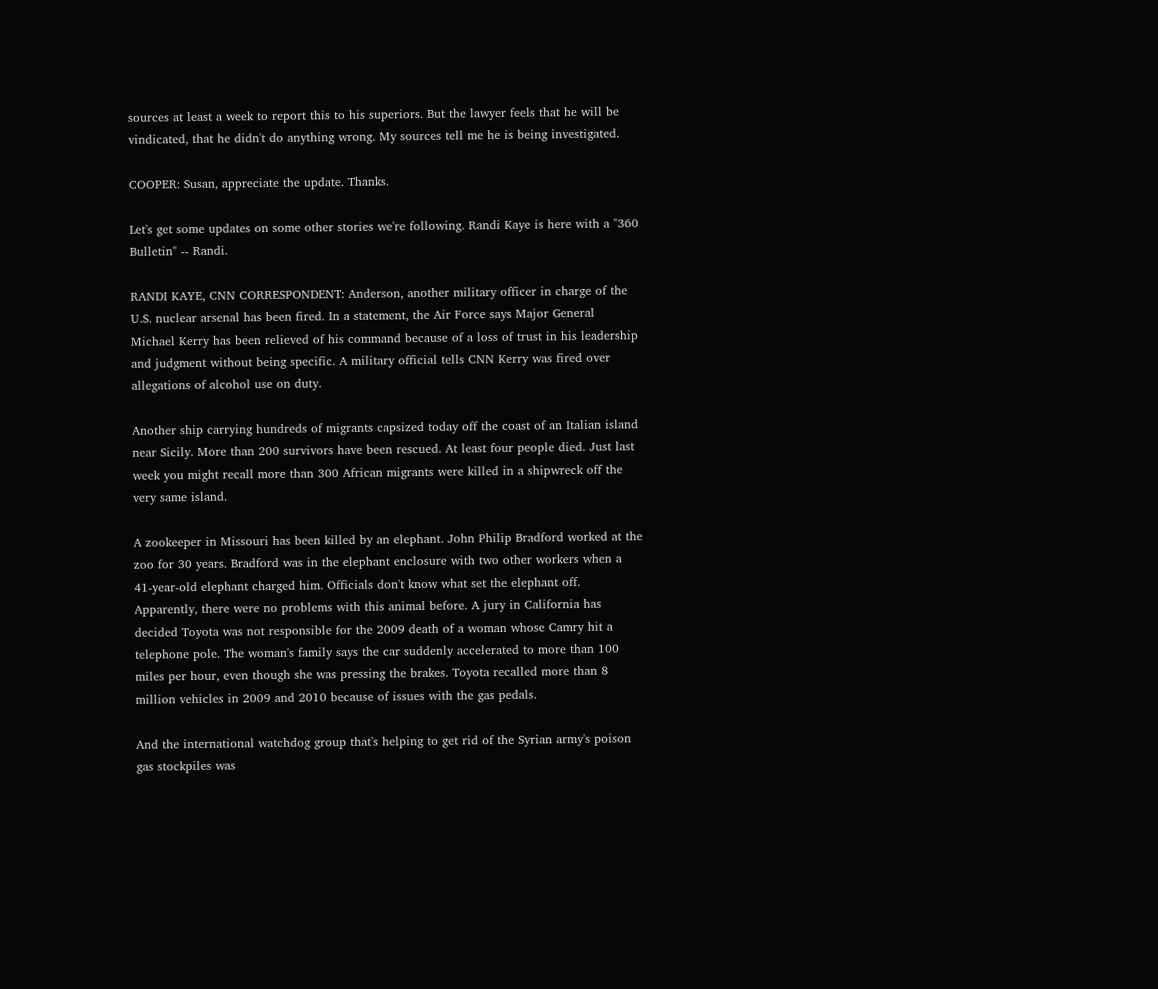sources at least a week to report this to his superiors. But the lawyer feels that he will be vindicated, that he didn't do anything wrong. My sources tell me he is being investigated.

COOPER: Susan, appreciate the update. Thanks.

Let's get some updates on some other stories we're following. Randi Kaye is here with a "360 Bulletin" -- Randi.

RANDI KAYE, CNN CORRESPONDENT: Anderson, another military officer in charge of the U.S. nuclear arsenal has been fired. In a statement, the Air Force says Major General Michael Kerry has been relieved of his command because of a loss of trust in his leadership and judgment without being specific. A military official tells CNN Kerry was fired over allegations of alcohol use on duty.

Another ship carrying hundreds of migrants capsized today off the coast of an Italian island near Sicily. More than 200 survivors have been rescued. At least four people died. Just last week you might recall more than 300 African migrants were killed in a shipwreck off the very same island.

A zookeeper in Missouri has been killed by an elephant. John Philip Bradford worked at the zoo for 30 years. Bradford was in the elephant enclosure with two other workers when a 41-year-old elephant charged him. Officials don't know what set the elephant off. Apparently, there were no problems with this animal before. A jury in California has decided Toyota was not responsible for the 2009 death of a woman whose Camry hit a telephone pole. The woman's family says the car suddenly accelerated to more than 100 miles per hour, even though she was pressing the brakes. Toyota recalled more than 8 million vehicles in 2009 and 2010 because of issues with the gas pedals.

And the international watchdog group that's helping to get rid of the Syrian army's poison gas stockpiles was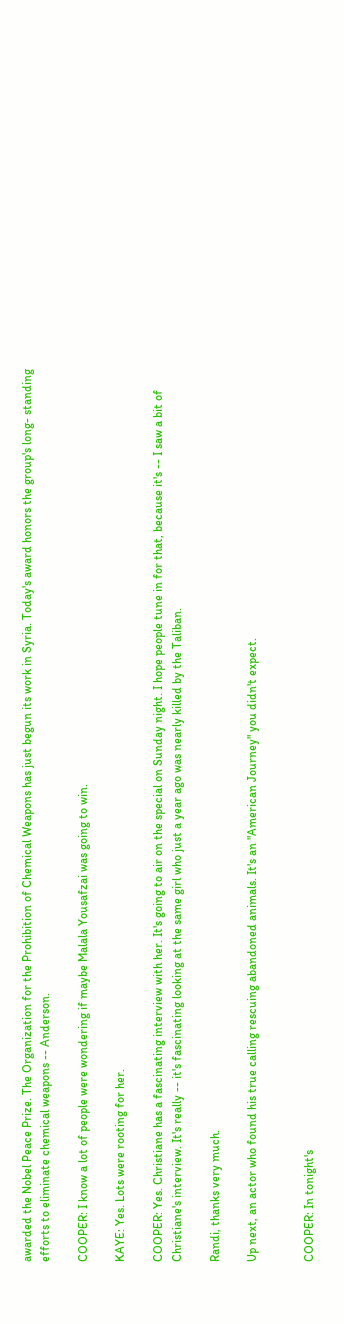awarded the Nobel Peace Prize. The Organization for the Prohibition of Chemical Weapons has just begun its work in Syria. Today's award honors the group's long- standing efforts to eliminate chemical weapons -- Anderson.

COOPER: I know a lot of people were wondering if maybe Malala Yousafzai was going to win.

KAYE: Yes. Lots were rooting for her.

COOPER: Yes. Christiane has a fascinating interview with her. It's going to air on the special on Sunday night. I hope people tune in for that, because it's -- I saw a bit of Christiane's interview. It's really -- it's fascinating looking at the same girl who just a year ago was nearly killed by the Taliban.

Randi, thanks very much.

Up next, an actor who found his true calling rescuing abandoned animals. It's an "American Journey" you didn't expect.


COOPER: In tonight's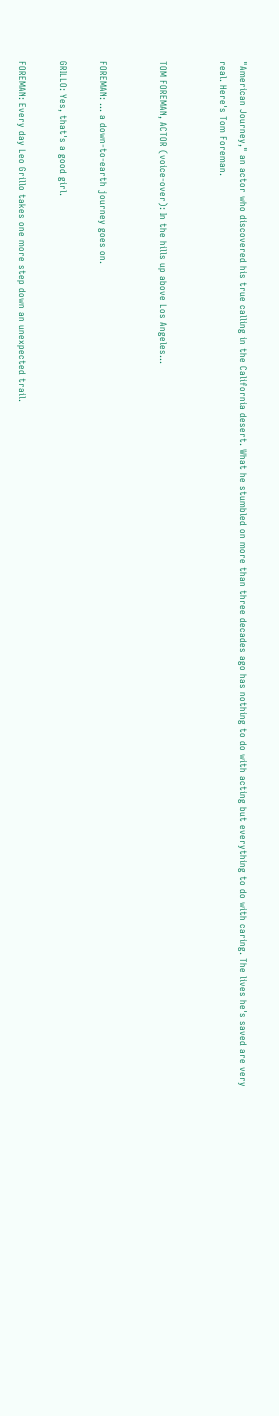"American Journey," an actor who discovered his true calling in the California desert. What he stumbled on more than three decades ago has nothing to do with acting but everything to do with caring. The lives he's saved are very real. Here's Tom Foreman.


TOM FOREMAN, ACTOR (voice-over): In the hills up above Los Angeles...


FOREMAN: ... a down-to-earth journey goes on.

GRILLO: Yes, that's a good girl.

FOREMAN: Every day Leo Grillo takes one more step down an unexpected trail.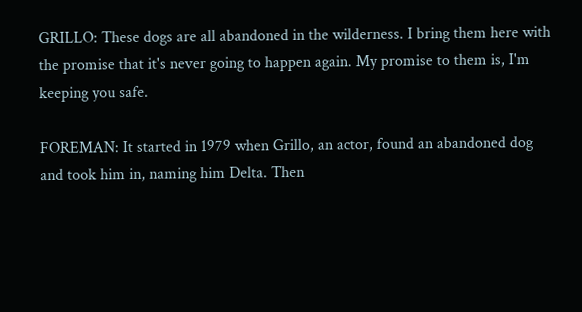GRILLO: These dogs are all abandoned in the wilderness. I bring them here with the promise that it's never going to happen again. My promise to them is, I'm keeping you safe.

FOREMAN: It started in 1979 when Grillo, an actor, found an abandoned dog and took him in, naming him Delta. Then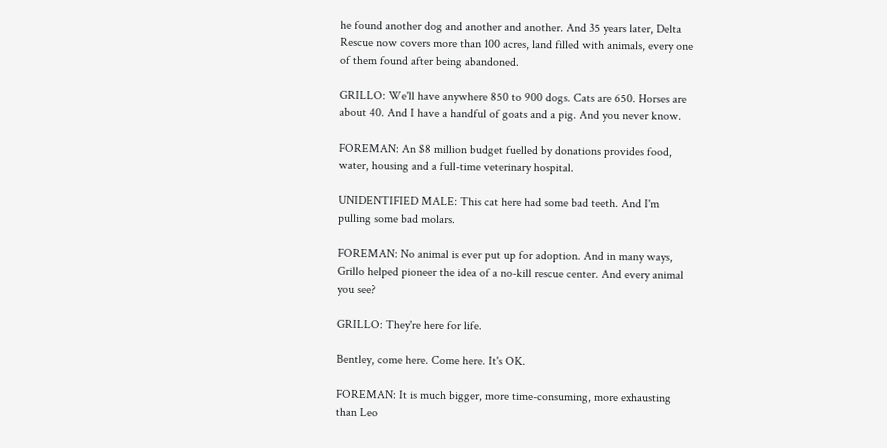he found another dog and another and another. And 35 years later, Delta Rescue now covers more than 100 acres, land filled with animals, every one of them found after being abandoned.

GRILLO: We'll have anywhere 850 to 900 dogs. Cats are 650. Horses are about 40. And I have a handful of goats and a pig. And you never know.

FOREMAN: An $8 million budget fuelled by donations provides food, water, housing and a full-time veterinary hospital.

UNIDENTIFIED MALE: This cat here had some bad teeth. And I'm pulling some bad molars.

FOREMAN: No animal is ever put up for adoption. And in many ways, Grillo helped pioneer the idea of a no-kill rescue center. And every animal you see?

GRILLO: They're here for life.

Bentley, come here. Come here. It's OK.

FOREMAN: It is much bigger, more time-consuming, more exhausting than Leo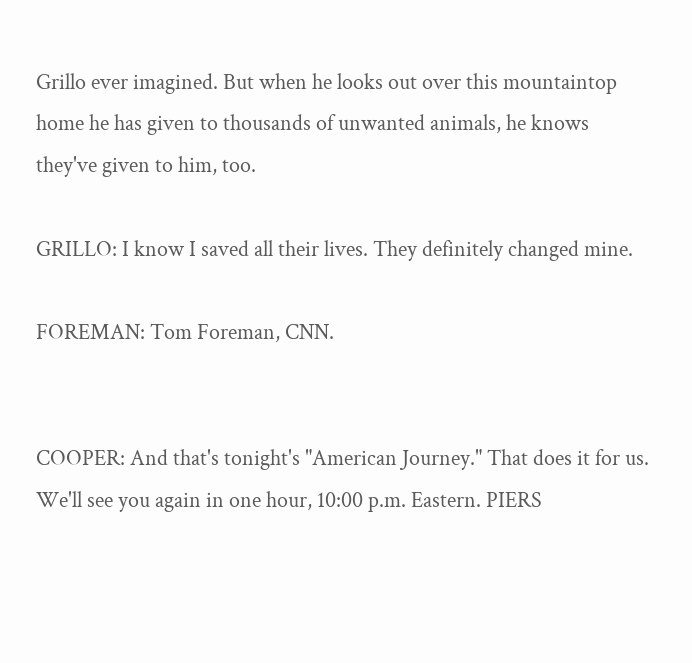Grillo ever imagined. But when he looks out over this mountaintop home he has given to thousands of unwanted animals, he knows they've given to him, too.

GRILLO: I know I saved all their lives. They definitely changed mine.

FOREMAN: Tom Foreman, CNN.


COOPER: And that's tonight's "American Journey." That does it for us. We'll see you again in one hour, 10:00 p.m. Eastern. PIERS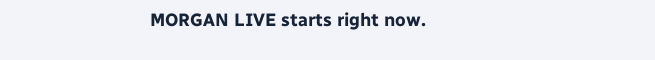MORGAN LIVE starts right now.